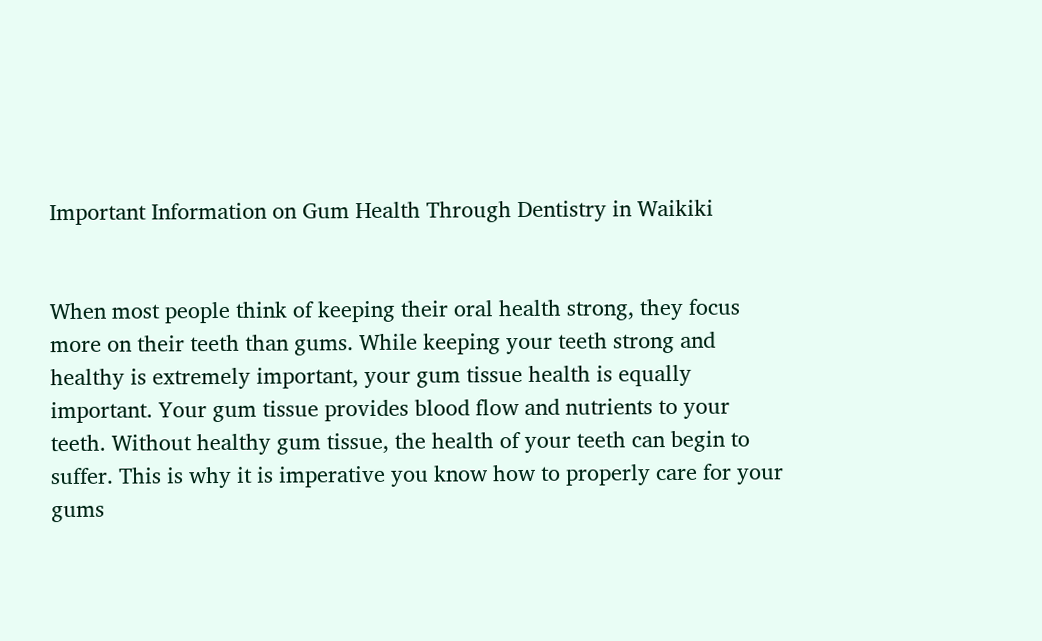Important Information on Gum Health Through Dentistry in Waikiki


When most people think of keeping their oral health strong, they focus more on their teeth than gums. While keeping your teeth strong and healthy is extremely important, your gum tissue health is equally important. Your gum tissue provides blood flow and nutrients to your teeth. Without healthy gum tissue, the health of your teeth can begin to suffer. This is why it is imperative you know how to properly care for your gums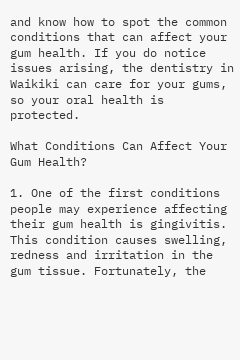and know how to spot the common conditions that can affect your gum health. If you do notice issues arising, the dentistry in Waikiki can care for your gums, so your oral health is protected.

What Conditions Can Affect Your Gum Health?

1. One of the first conditions people may experience affecting their gum health is gingivitis. This condition causes swelling, redness and irritation in the gum tissue. Fortunately, the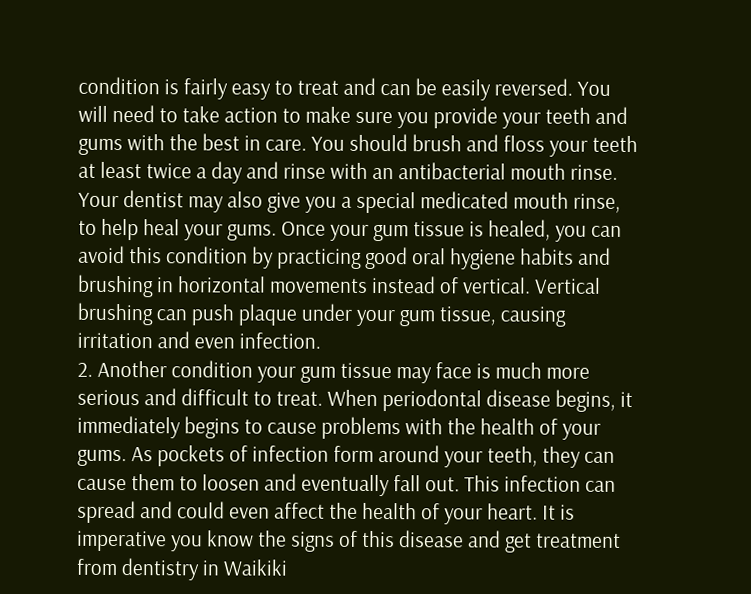condition is fairly easy to treat and can be easily reversed. You will need to take action to make sure you provide your teeth and gums with the best in care. You should brush and floss your teeth at least twice a day and rinse with an antibacterial mouth rinse. Your dentist may also give you a special medicated mouth rinse, to help heal your gums. Once your gum tissue is healed, you can avoid this condition by practicing good oral hygiene habits and brushing in horizontal movements instead of vertical. Vertical brushing can push plaque under your gum tissue, causing irritation and even infection.
2. Another condition your gum tissue may face is much more serious and difficult to treat. When periodontal disease begins, it immediately begins to cause problems with the health of your gums. As pockets of infection form around your teeth, they can cause them to loosen and eventually fall out. This infection can spread and could even affect the health of your heart. It is imperative you know the signs of this disease and get treatment from dentistry in Waikiki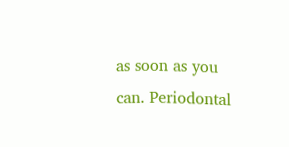as soon as you can. Periodontal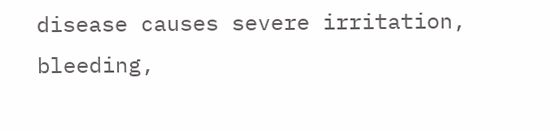disease causes severe irritation, bleeding,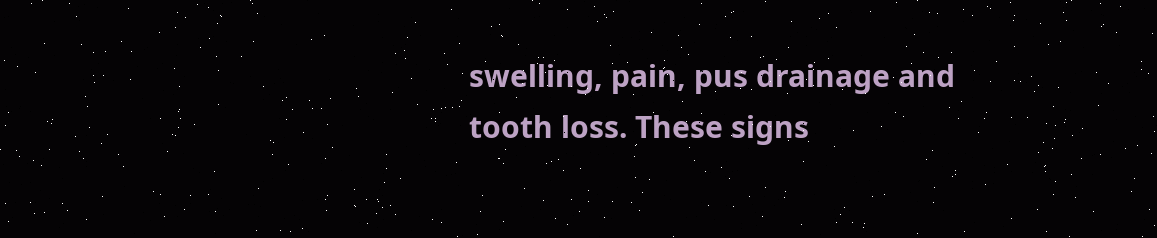swelling, pain, pus drainage and tooth loss. These signs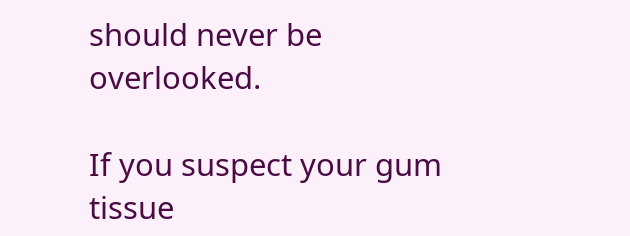should never be overlooked.

If you suspect your gum tissue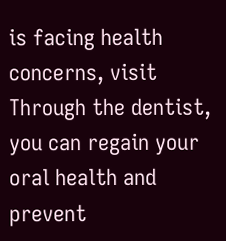is facing health concerns, visit Through the dentist, you can regain your oral health and prevent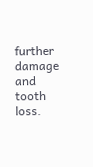further damage and tooth loss.